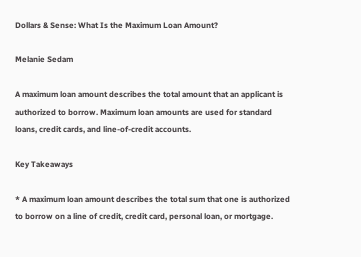Dollars & Sense: What Is the Maximum Loan Amount?

Melanie Sedam

A maximum loan amount describes the total amount that an applicant is authorized to borrow. Maximum loan amounts are used for standard loans, credit cards, and line-of-credit accounts.

Key Takeaways

* A maximum loan amount describes the total sum that one is authorized to borrow on a line of credit, credit card, personal loan, or mortgage.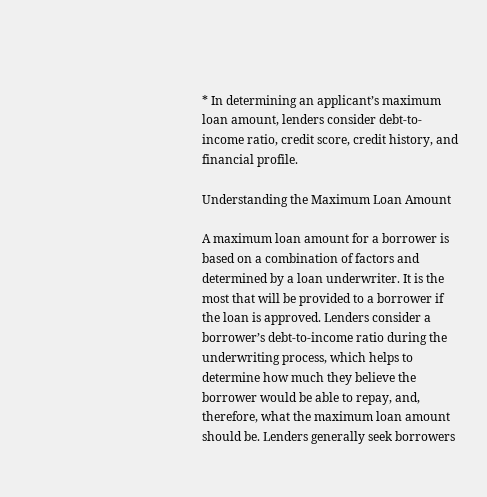* In determining an applicant’s maximum loan amount, lenders consider debt-to-income ratio, credit score, credit history, and financial profile.

Understanding the Maximum Loan Amount

A maximum loan amount for a borrower is based on a combination of factors and determined by a loan underwriter. It is the most that will be provided to a borrower if the loan is approved. Lenders consider a borrower’s debt-to-income ratio during the underwriting process, which helps to determine how much they believe the borrower would be able to repay, and, therefore, what the maximum loan amount should be. Lenders generally seek borrowers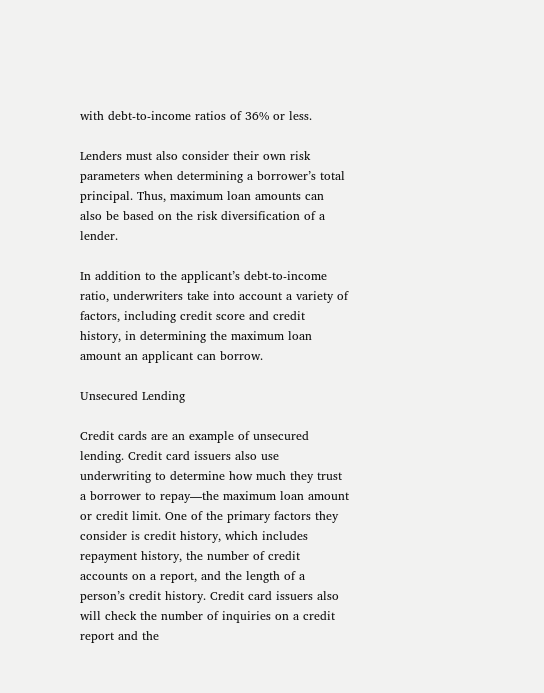with debt-to-income ratios of 36% or less.

Lenders must also consider their own risk parameters when determining a borrower’s total principal. Thus, maximum loan amounts can also be based on the risk diversification of a lender.

In addition to the applicant’s debt-to-income ratio, underwriters take into account a variety of factors, including credit score and credit history, in determining the maximum loan amount an applicant can borrow.

Unsecured Lending

Credit cards are an example of unsecured lending. Credit card issuers also use underwriting to determine how much they trust a borrower to repay—the maximum loan amount or credit limit. One of the primary factors they consider is credit history, which includes repayment history, the number of credit accounts on a report, and the length of a person’s credit history. Credit card issuers also will check the number of inquiries on a credit report and the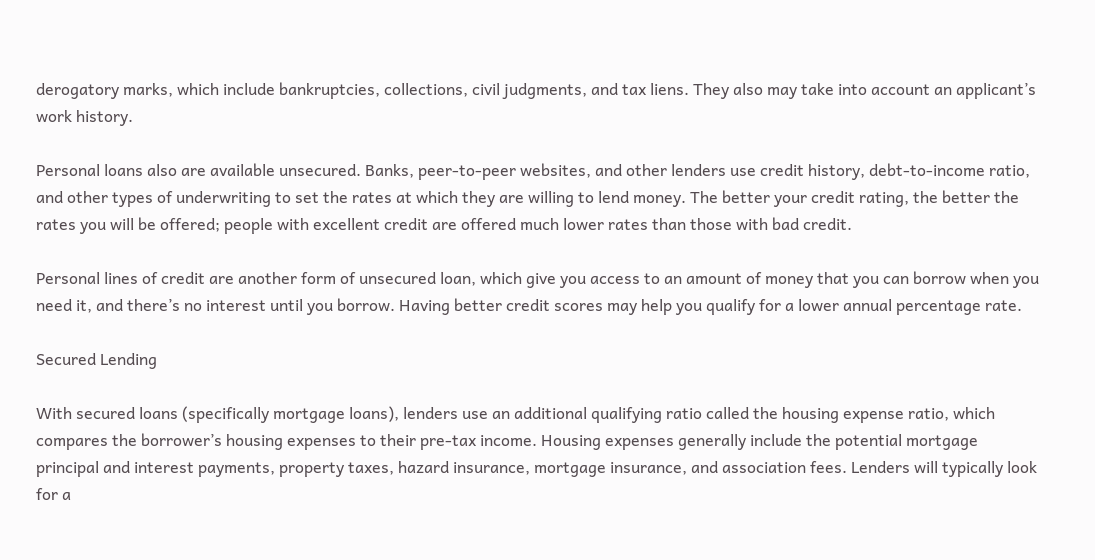derogatory marks, which include bankruptcies, collections, civil judgments, and tax liens. They also may take into account an applicant’s work history.

Personal loans also are available unsecured. Banks, peer-to-peer websites, and other lenders use credit history, debt-to-income ratio, and other types of underwriting to set the rates at which they are willing to lend money. The better your credit rating, the better the rates you will be offered; people with excellent credit are offered much lower rates than those with bad credit.

Personal lines of credit are another form of unsecured loan, which give you access to an amount of money that you can borrow when you need it, and there’s no interest until you borrow. Having better credit scores may help you qualify for a lower annual percentage rate.

Secured Lending

With secured loans (specifically mortgage loans), lenders use an additional qualifying ratio called the housing expense ratio, which compares the borrower’s housing expenses to their pre-tax income. Housing expenses generally include the potential mortgage principal and interest payments, property taxes, hazard insurance, mortgage insurance, and association fees. Lenders will typically look for a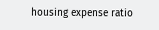housing expense ratio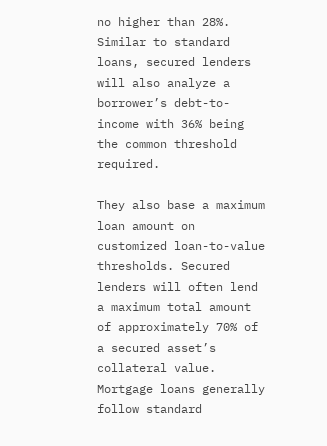no higher than 28%. Similar to standard loans, secured lenders will also analyze a borrower’s debt-to-income with 36% being the common threshold required.

They also base a maximum loan amount on customized loan-to-value thresholds. Secured lenders will often lend a maximum total amount of approximately 70% of a secured asset’s collateral value. Mortgage loans generally follow standard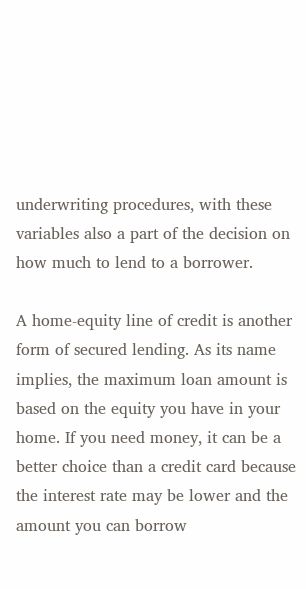underwriting procedures, with these variables also a part of the decision on how much to lend to a borrower.

A home-equity line of credit is another form of secured lending. As its name implies, the maximum loan amount is based on the equity you have in your home. If you need money, it can be a better choice than a credit card because the interest rate may be lower and the amount you can borrow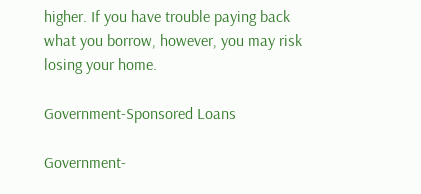higher. If you have trouble paying back what you borrow, however, you may risk losing your home.

Government-Sponsored Loans

Government-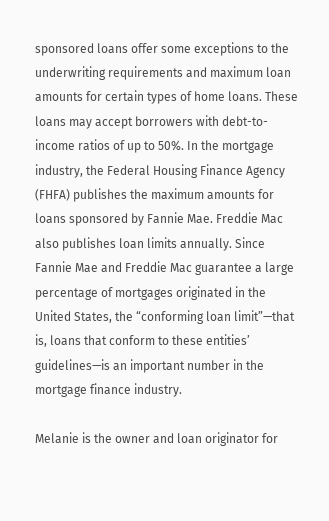sponsored loans offer some exceptions to the underwriting requirements and maximum loan amounts for certain types of home loans. These loans may accept borrowers with debt-to-income ratios of up to 50%. In the mortgage industry, the Federal Housing Finance Agency (FHFA) publishes the maximum amounts for loans sponsored by Fannie Mae. Freddie Mac also publishes loan limits annually. Since Fannie Mae and Freddie Mac guarantee a large percentage of mortgages originated in the United States, the “conforming loan limit”—that is, loans that conform to these entities’ guidelines—is an important number in the mortgage finance industry.

Melanie is the owner and loan originator for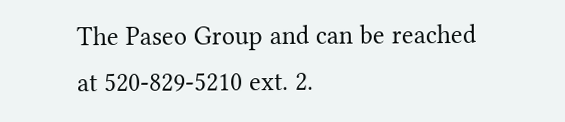The Paseo Group and can be reached at 520-829-5210 ext. 2.